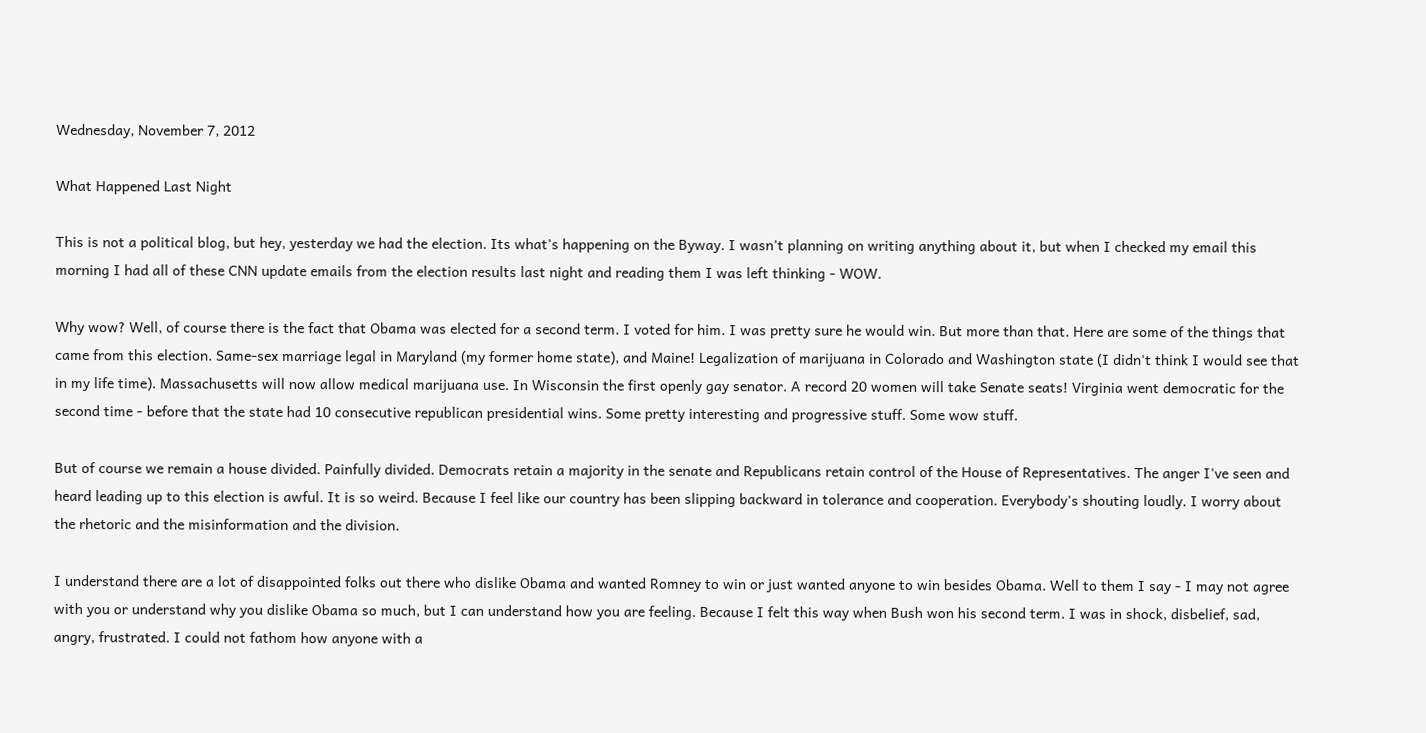Wednesday, November 7, 2012

What Happened Last Night

This is not a political blog, but hey, yesterday we had the election. Its what's happening on the Byway. I wasn't planning on writing anything about it, but when I checked my email this morning I had all of these CNN update emails from the election results last night and reading them I was left thinking - WOW.

Why wow? Well, of course there is the fact that Obama was elected for a second term. I voted for him. I was pretty sure he would win. But more than that. Here are some of the things that came from this election. Same-sex marriage legal in Maryland (my former home state), and Maine! Legalization of marijuana in Colorado and Washington state (I didn't think I would see that in my life time). Massachusetts will now allow medical marijuana use. In Wisconsin the first openly gay senator. A record 20 women will take Senate seats! Virginia went democratic for the second time - before that the state had 10 consecutive republican presidential wins. Some pretty interesting and progressive stuff. Some wow stuff.

But of course we remain a house divided. Painfully divided. Democrats retain a majority in the senate and Republicans retain control of the House of Representatives. The anger I've seen and heard leading up to this election is awful. It is so weird. Because I feel like our country has been slipping backward in tolerance and cooperation. Everybody's shouting loudly. I worry about the rhetoric and the misinformation and the division.

I understand there are a lot of disappointed folks out there who dislike Obama and wanted Romney to win or just wanted anyone to win besides Obama. Well to them I say - I may not agree with you or understand why you dislike Obama so much, but I can understand how you are feeling. Because I felt this way when Bush won his second term. I was in shock, disbelief, sad, angry, frustrated. I could not fathom how anyone with a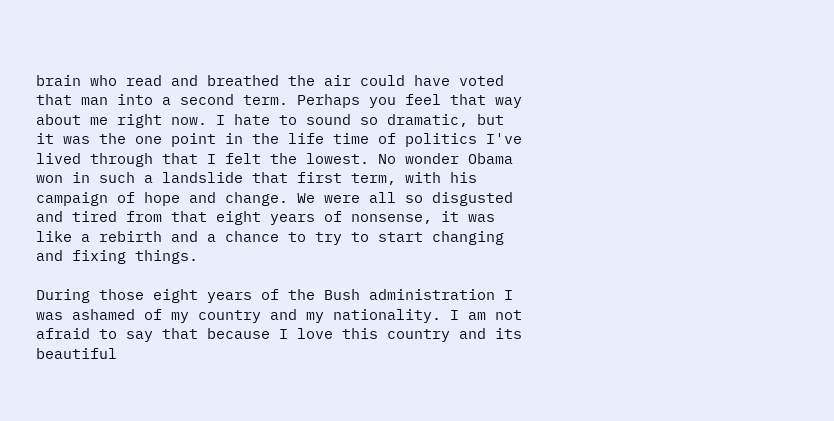brain who read and breathed the air could have voted that man into a second term. Perhaps you feel that way about me right now. I hate to sound so dramatic, but it was the one point in the life time of politics I've lived through that I felt the lowest. No wonder Obama won in such a landslide that first term, with his campaign of hope and change. We were all so disgusted and tired from that eight years of nonsense, it was like a rebirth and a chance to try to start changing and fixing things.

During those eight years of the Bush administration I was ashamed of my country and my nationality. I am not afraid to say that because I love this country and its beautiful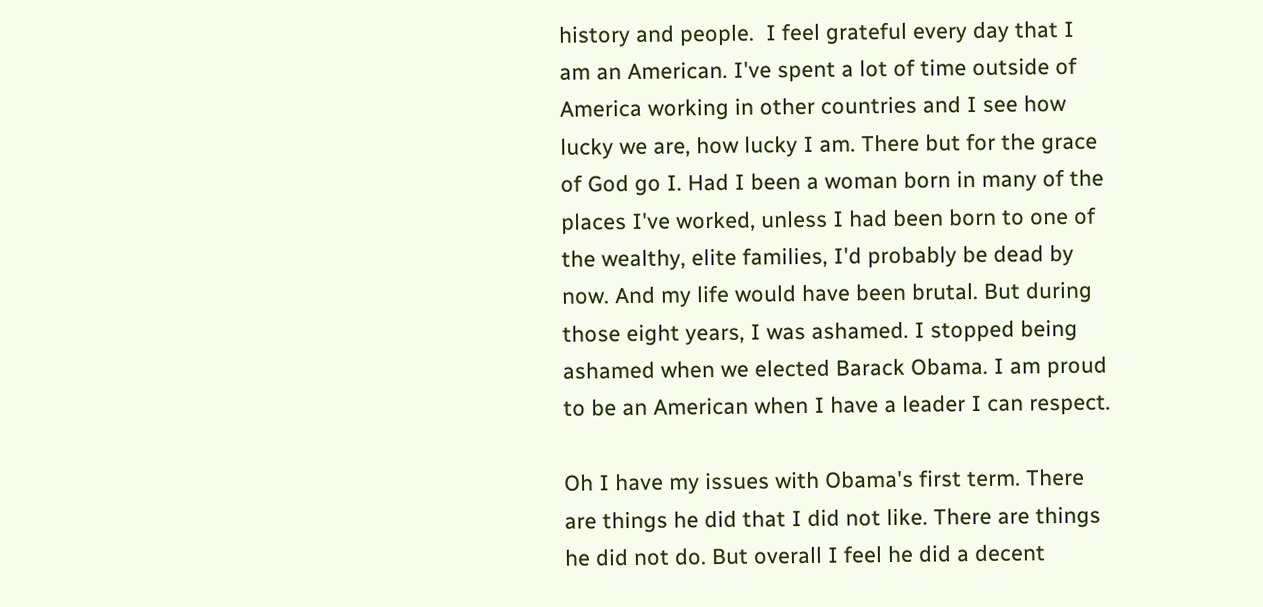history and people.  I feel grateful every day that I am an American. I've spent a lot of time outside of America working in other countries and I see how lucky we are, how lucky I am. There but for the grace of God go I. Had I been a woman born in many of the places I've worked, unless I had been born to one of the wealthy, elite families, I'd probably be dead by now. And my life would have been brutal. But during those eight years, I was ashamed. I stopped being ashamed when we elected Barack Obama. I am proud to be an American when I have a leader I can respect.

Oh I have my issues with Obama's first term. There are things he did that I did not like. There are things he did not do. But overall I feel he did a decent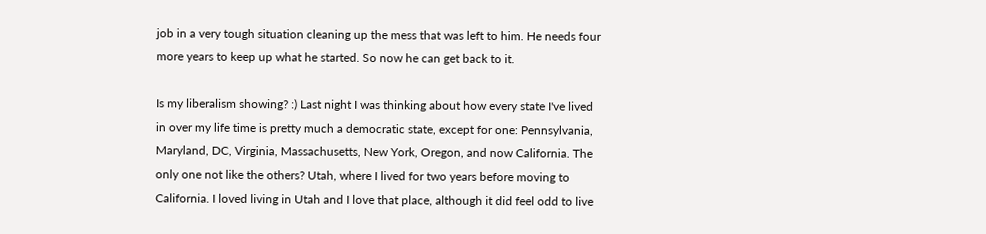job in a very tough situation cleaning up the mess that was left to him. He needs four more years to keep up what he started. So now he can get back to it.

Is my liberalism showing? :) Last night I was thinking about how every state I've lived in over my life time is pretty much a democratic state, except for one: Pennsylvania, Maryland, DC, Virginia, Massachusetts, New York, Oregon, and now California. The only one not like the others? Utah, where I lived for two years before moving to California. I loved living in Utah and I love that place, although it did feel odd to live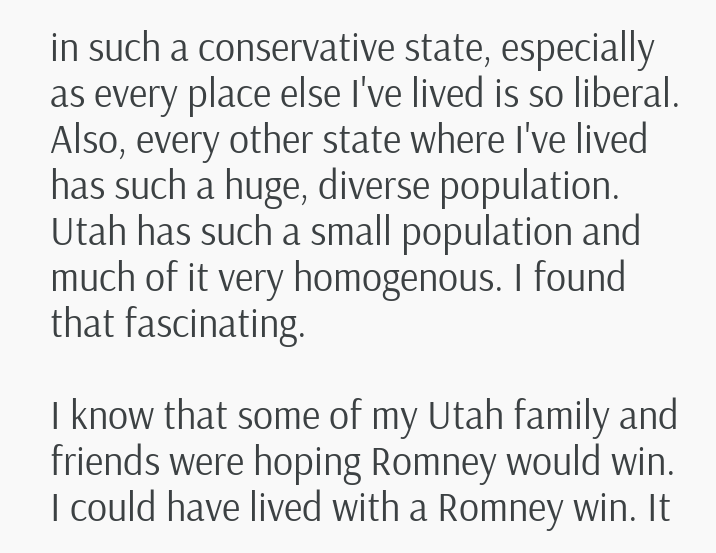in such a conservative state, especially as every place else I've lived is so liberal. Also, every other state where I've lived has such a huge, diverse population. Utah has such a small population and much of it very homogenous. I found that fascinating.

I know that some of my Utah family and friends were hoping Romney would win. I could have lived with a Romney win. It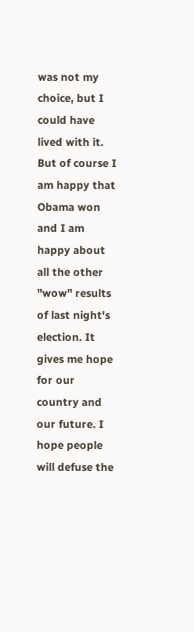was not my choice, but I could have lived with it. But of course I am happy that Obama won and I am happy about all the other "wow" results of last night's election. It gives me hope for our country and our future. I hope people will defuse the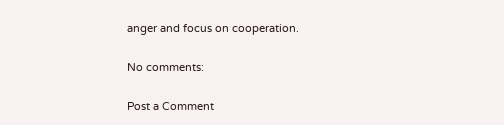anger and focus on cooperation.

No comments:

Post a Comment